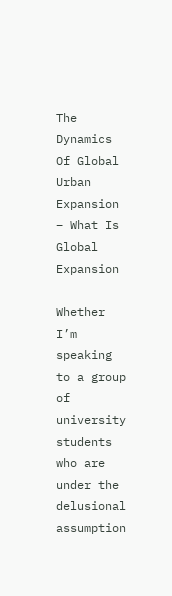The Dynamics Of Global Urban Expansion – What Is Global Expansion

Whether I’m speaking to a group of university students who are under the delusional assumption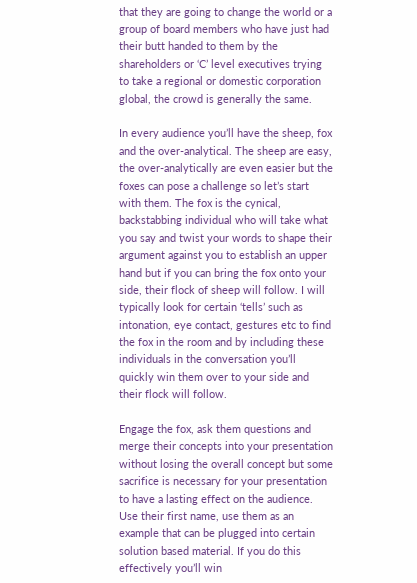that they are going to change the world or a group of board members who have just had their butt handed to them by the shareholders or ‘C’ level executives trying to take a regional or domestic corporation global, the crowd is generally the same.

In every audience you’ll have the sheep, fox and the over-analytical. The sheep are easy, the over-analytically are even easier but the foxes can pose a challenge so let’s start with them. The fox is the cynical, backstabbing individual who will take what you say and twist your words to shape their argument against you to establish an upper hand but if you can bring the fox onto your side, their flock of sheep will follow. I will typically look for certain ‘tells’ such as intonation, eye contact, gestures etc to find the fox in the room and by including these individuals in the conversation you’ll quickly win them over to your side and their flock will follow.

Engage the fox, ask them questions and merge their concepts into your presentation without losing the overall concept but some sacrifice is necessary for your presentation to have a lasting effect on the audience. Use their first name, use them as an example that can be plugged into certain solution based material. If you do this effectively you’ll win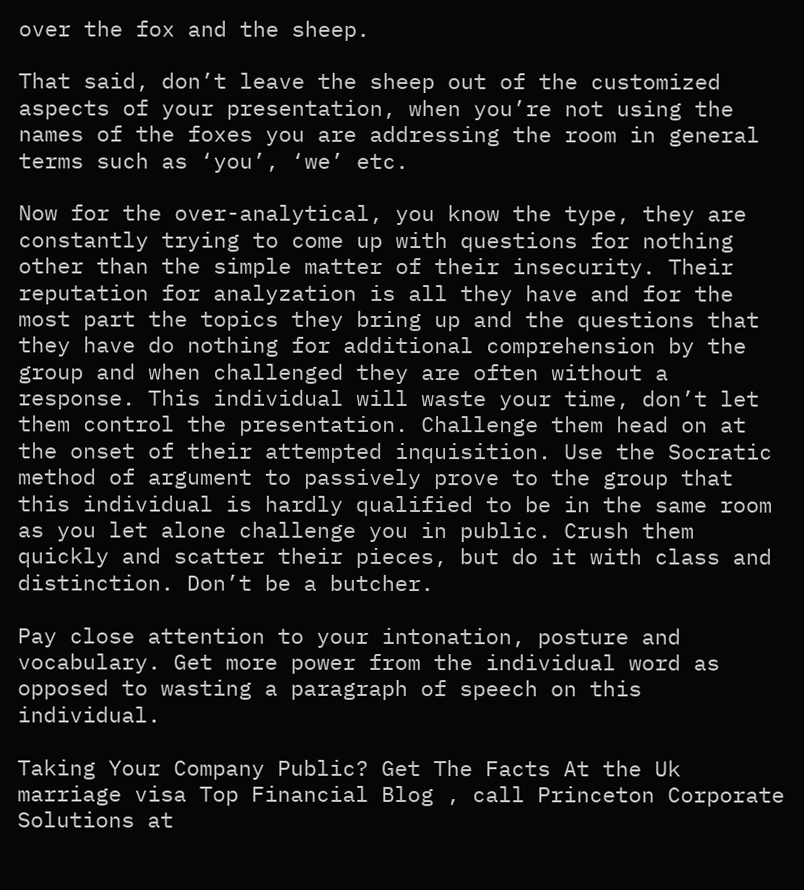over the fox and the sheep.

That said, don’t leave the sheep out of the customized aspects of your presentation, when you’re not using the names of the foxes you are addressing the room in general terms such as ‘you’, ‘we’ etc.

Now for the over-analytical, you know the type, they are constantly trying to come up with questions for nothing other than the simple matter of their insecurity. Their reputation for analyzation is all they have and for the most part the topics they bring up and the questions that they have do nothing for additional comprehension by the group and when challenged they are often without a response. This individual will waste your time, don’t let them control the presentation. Challenge them head on at the onset of their attempted inquisition. Use the Socratic method of argument to passively prove to the group that this individual is hardly qualified to be in the same room as you let alone challenge you in public. Crush them quickly and scatter their pieces, but do it with class and distinction. Don’t be a butcher.

Pay close attention to your intonation, posture and vocabulary. Get more power from the individual word as opposed to wasting a paragraph of speech on this individual.

Taking Your Company Public? Get The Facts At the Uk marriage visa Top Financial Blog , call Princeton Corporate Solutions at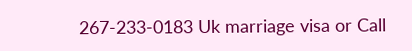267-233-0183 Uk marriage visa or Call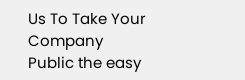Us To Take Your Company Public the easy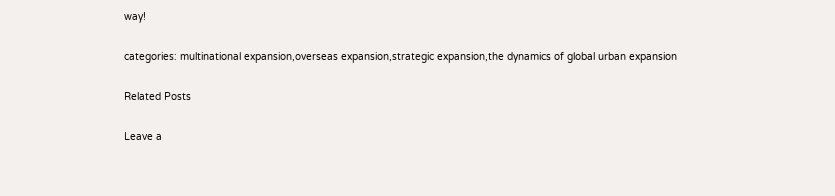way!

categories: multinational expansion,overseas expansion,strategic expansion,the dynamics of global urban expansion

Related Posts

Leave a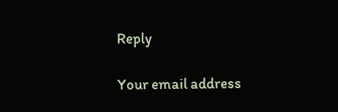Reply

Your email address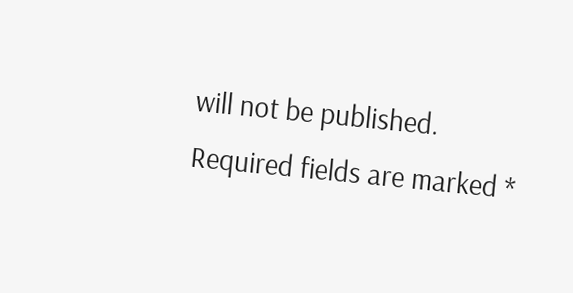will not be published. Required fields are marked *